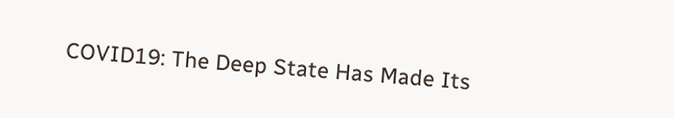COVID19: The Deep State Has Made Its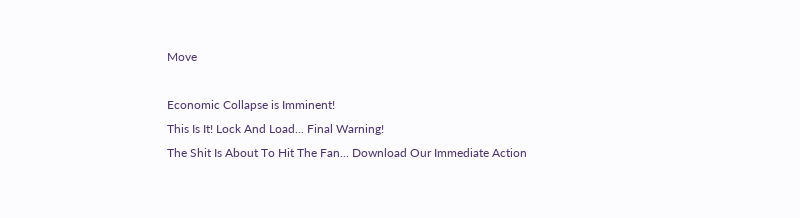Move

Economic Collapse is Imminent!
This Is It! Lock And Load... Final Warning!
The Shit Is About To Hit The Fan... Download Our Immediate Action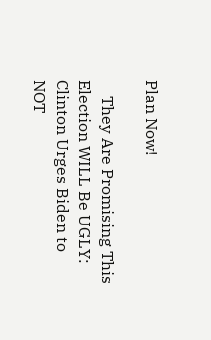Plan Now!

    They Are Promising This Election WILL Be UGLY: Clinton Urges Biden to NOT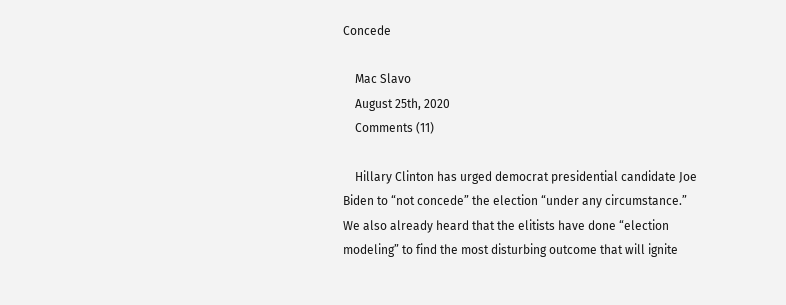Concede

    Mac Slavo
    August 25th, 2020
    Comments (11)

    Hillary Clinton has urged democrat presidential candidate Joe Biden to “not concede” the election “under any circumstance.” We also already heard that the elitists have done “election modeling” to find the most disturbing outcome that will ignite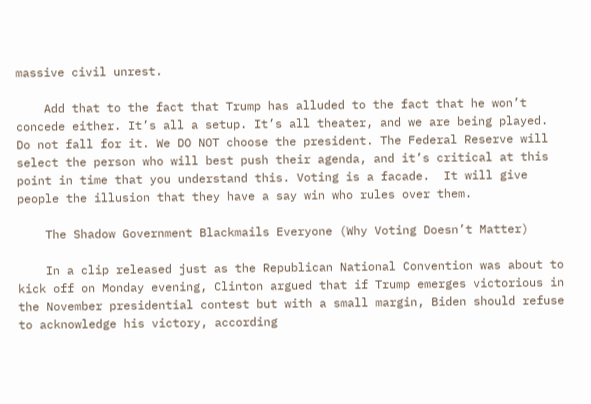massive civil unrest.

    Add that to the fact that Trump has alluded to the fact that he won’t concede either. It’s all a setup. It’s all theater, and we are being played. Do not fall for it. We DO NOT choose the president. The Federal Reserve will select the person who will best push their agenda, and it’s critical at this point in time that you understand this. Voting is a facade.  It will give people the illusion that they have a say win who rules over them.

    The Shadow Government Blackmails Everyone (Why Voting Doesn’t Matter)

    In a clip released just as the Republican National Convention was about to kick off on Monday evening, Clinton argued that if Trump emerges victorious in the November presidential contest but with a small margin, Biden should refuse to acknowledge his victory, according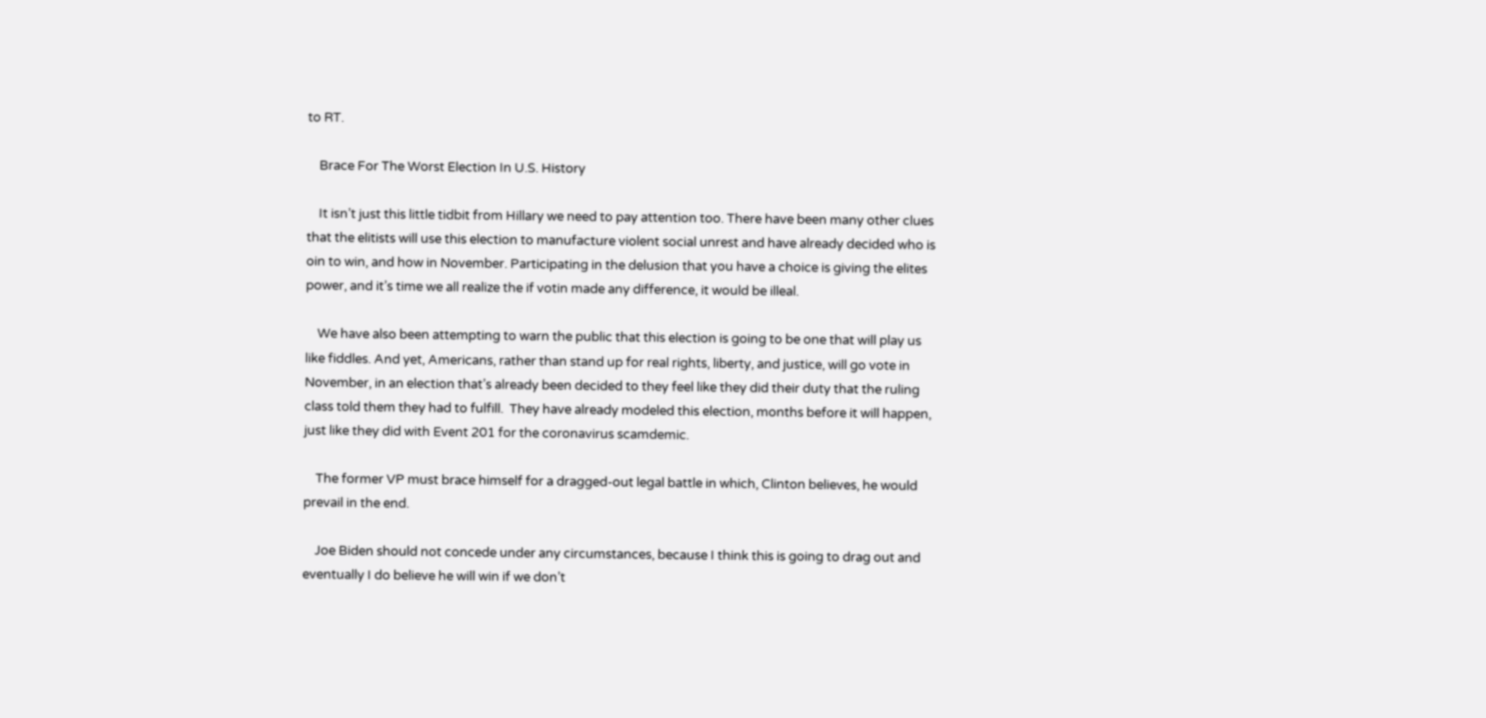to RT.

    Brace For The Worst Election In U.S. History

    It isn’t just this little tidbit from Hillary we need to pay attention too. There have been many other clues that the elitists will use this election to manufacture violent social unrest and have already decided who is oin to win, and how in November. Participating in the delusion that you have a choice is giving the elites power, and it’s time we all realize the if votin made any difference, it would be illeal.

    We have also been attempting to warn the public that this election is going to be one that will play us like fiddles. And yet, Americans, rather than stand up for real rights, liberty, and justice, will go vote in November, in an election that’s already been decided to they feel like they did their duty that the ruling class told them they had to fulfill.  They have already modeled this election, months before it will happen, just like they did with Event 201 for the coronavirus scamdemic.

    The former VP must brace himself for a dragged-out legal battle in which, Clinton believes, he would prevail in the end.

    Joe Biden should not concede under any circumstances, because I think this is going to drag out and eventually I do believe he will win if we don’t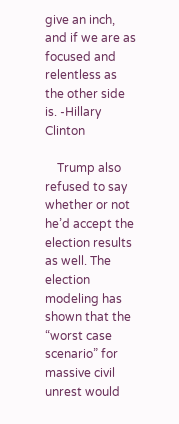give an inch, and if we are as focused and relentless as the other side is. -Hillary Clinton

    Trump also refused to say whether or not he’d accept the election results as well. The election modeling has shown that the “worst case scenario” for massive civil unrest would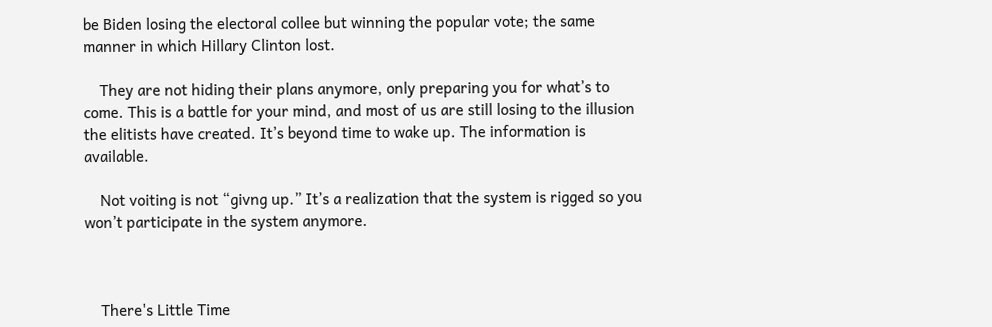be Biden losing the electoral collee but winning the popular vote; the same manner in which Hillary Clinton lost.

    They are not hiding their plans anymore, only preparing you for what’s to come. This is a battle for your mind, and most of us are still losing to the illusion the elitists have created. It’s beyond time to wake up. The information is available.

    Not voiting is not “givng up.” It’s a realization that the system is rigged so you won’t participate in the system anymore.



    There's Little Time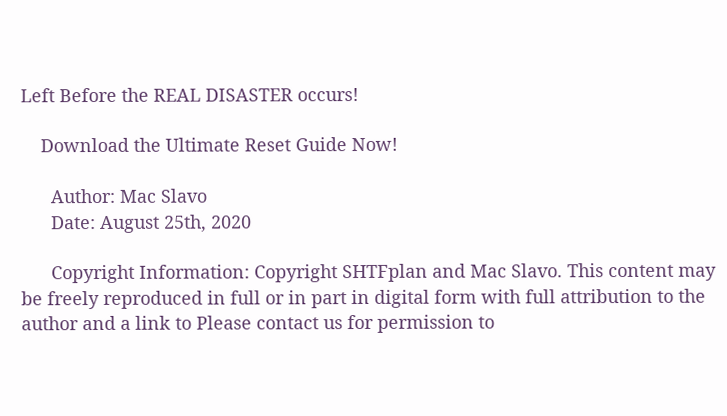Left Before the REAL DISASTER occurs!

    Download the Ultimate Reset Guide Now!

      Author: Mac Slavo
      Date: August 25th, 2020

      Copyright Information: Copyright SHTFplan and Mac Slavo. This content may be freely reproduced in full or in part in digital form with full attribution to the author and a link to Please contact us for permission to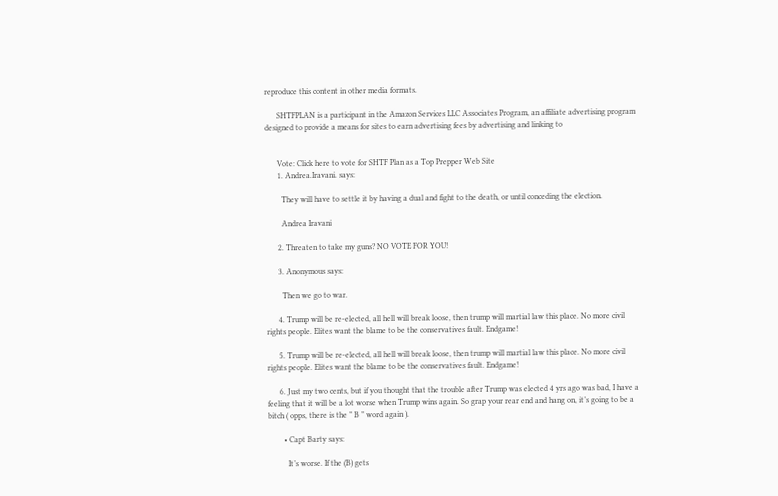reproduce this content in other media formats.

      SHTFPLAN is a participant in the Amazon Services LLC Associates Program, an affiliate advertising program designed to provide a means for sites to earn advertising fees by advertising and linking to


      Vote: Click here to vote for SHTF Plan as a Top Prepper Web Site
      1. Andrea.Iravani. says:

        They will have to settle it by having a dual and fight to the death, or until conceding the election.

        Andrea Iravani

      2. Threaten to take my guns? NO VOTE FOR YOU!

      3. Anonymous says:

        Then we go to war.

      4. Trump will be re-elected, all hell will break loose, then trump will martial law this place. No more civil rights people. Elites want the blame to be the conservatives fault. Endgame!

      5. Trump will be re-elected, all hell will break loose, then trump will martial law this place. No more civil rights people. Elites want the blame to be the conservatives fault. Endgame!

      6. Just my two cents, but if you thought that the trouble after Trump was elected 4 yrs ago was bad, I have a feeling that it will be a lot worse when Trump wins again. So grap your rear end and hang on, it’s going to be a bitch ( opps, there is the ” B ” word again ).

        • Capt Barty says:

          It’s worse. If the (B) gets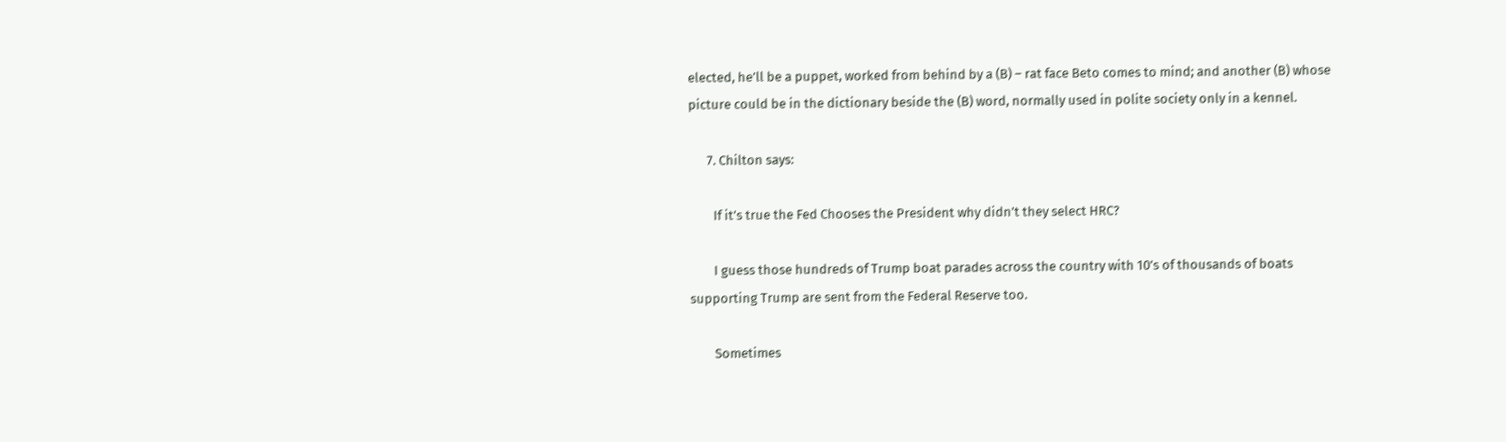elected, he’ll be a puppet, worked from behind by a (B) – rat face Beto comes to mind; and another (B) whose picture could be in the dictionary beside the (B) word, normally used in polite society only in a kennel.

      7. Chilton says:

        If it’s true the Fed Chooses the President why didn’t they select HRC?

        I guess those hundreds of Trump boat parades across the country with 10’s of thousands of boats supporting Trump are sent from the Federal Reserve too.

        Sometimes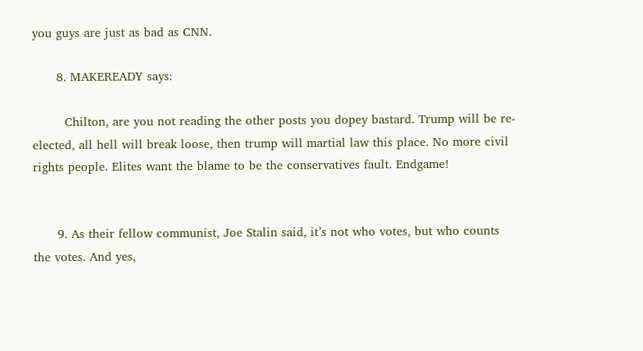you guys are just as bad as CNN.

      8. MAKEREADY says:

        Chilton, are you not reading the other posts you dopey bastard. Trump will be re-elected, all hell will break loose, then trump will martial law this place. No more civil rights people. Elites want the blame to be the conservatives fault. Endgame!


      9. As their fellow communist, Joe Stalin said, it’s not who votes, but who counts the votes. And yes,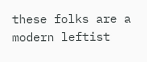these folks are a modern leftist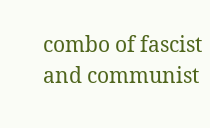combo of fascist and communist